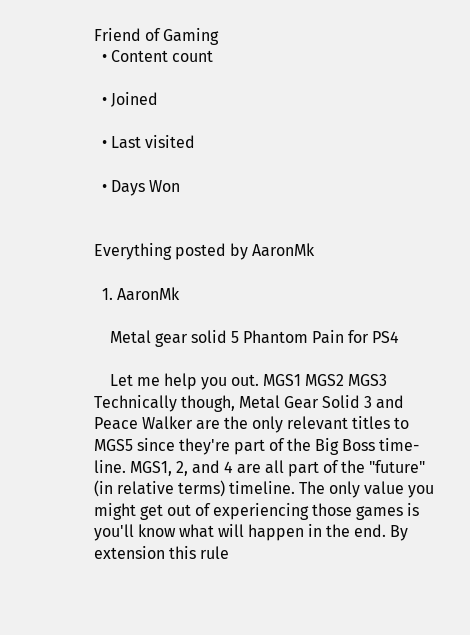Friend of Gaming
  • Content count

  • Joined

  • Last visited

  • Days Won


Everything posted by AaronMk

  1. AaronMk

    Metal gear solid 5 Phantom Pain for PS4

    Let me help you out. MGS1 MGS2 MGS3 Technically though, Metal Gear Solid 3 and Peace Walker are the only relevant titles to MGS5 since they're part of the Big Boss time-line. MGS1, 2, and 4 are all part of the "future" (in relative terms) timeline. The only value you might get out of experiencing those games is you'll know what will happen in the end. By extension this rule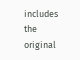includes the original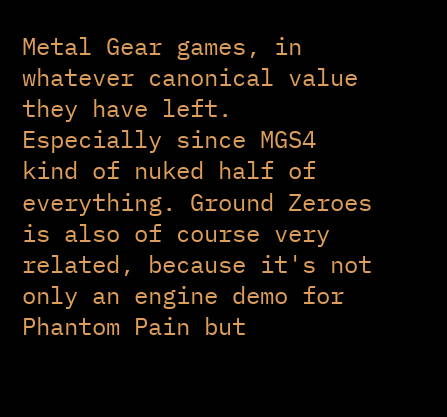Metal Gear games, in whatever canonical value they have left. Especially since MGS4 kind of nuked half of everything. Ground Zeroes is also of course very related, because it's not only an engine demo for Phantom Pain but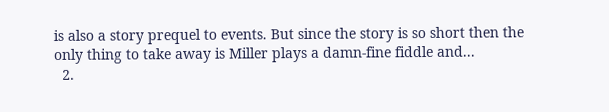is also a story prequel to events. But since the story is so short then the only thing to take away is Miller plays a damn-fine fiddle and...
  2.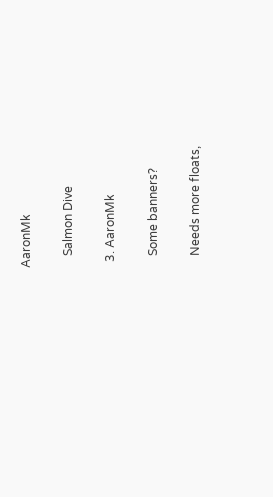AaronMk

    Salmon Dive

  3. AaronMk

    Some banners?

    Needs more floats,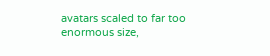avatars scaled to far too enormous size,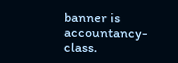banner is accountancy-class.